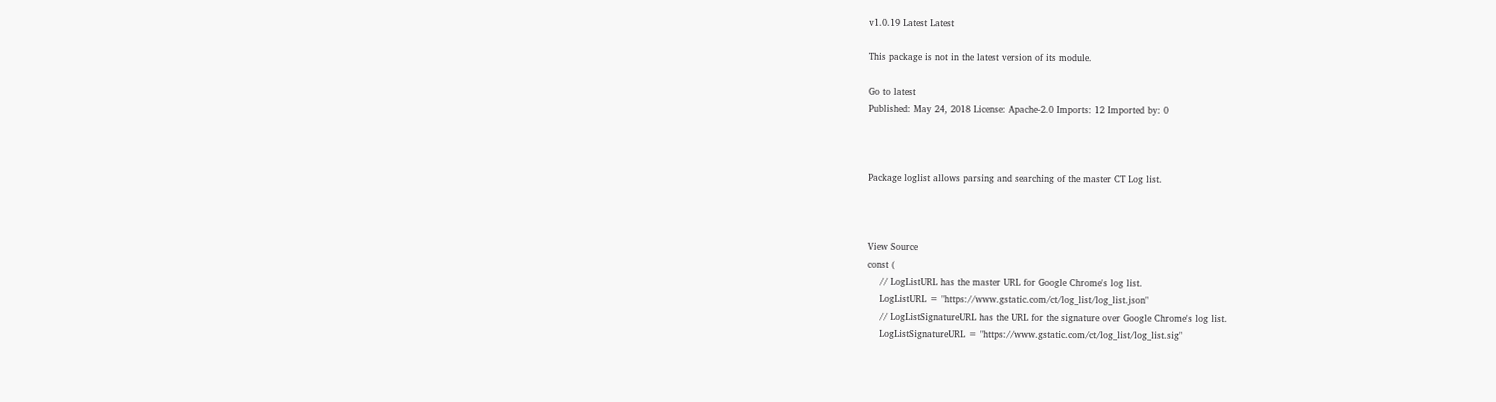v1.0.19 Latest Latest

This package is not in the latest version of its module.

Go to latest
Published: May 24, 2018 License: Apache-2.0 Imports: 12 Imported by: 0



Package loglist allows parsing and searching of the master CT Log list.



View Source
const (
    // LogListURL has the master URL for Google Chrome's log list.
    LogListURL = "https://www.gstatic.com/ct/log_list/log_list.json"
    // LogListSignatureURL has the URL for the signature over Google Chrome's log list.
    LogListSignatureURL = "https://www.gstatic.com/ct/log_list/log_list.sig"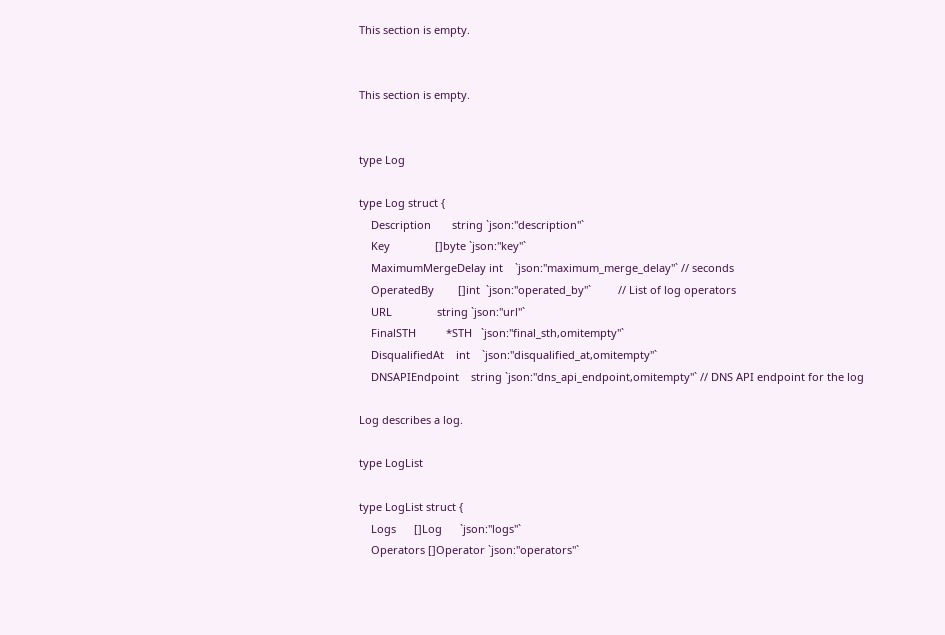This section is empty.


This section is empty.


type Log

type Log struct {
    Description       string `json:"description"`
    Key               []byte `json:"key"`
    MaximumMergeDelay int    `json:"maximum_merge_delay"` // seconds
    OperatedBy        []int  `json:"operated_by"`         // List of log operators
    URL               string `json:"url"`
    FinalSTH          *STH   `json:"final_sth,omitempty"`
    DisqualifiedAt    int    `json:"disqualified_at,omitempty"`
    DNSAPIEndpoint    string `json:"dns_api_endpoint,omitempty"` // DNS API endpoint for the log

Log describes a log.

type LogList

type LogList struct {
    Logs      []Log      `json:"logs"`
    Operators []Operator `json:"operators"`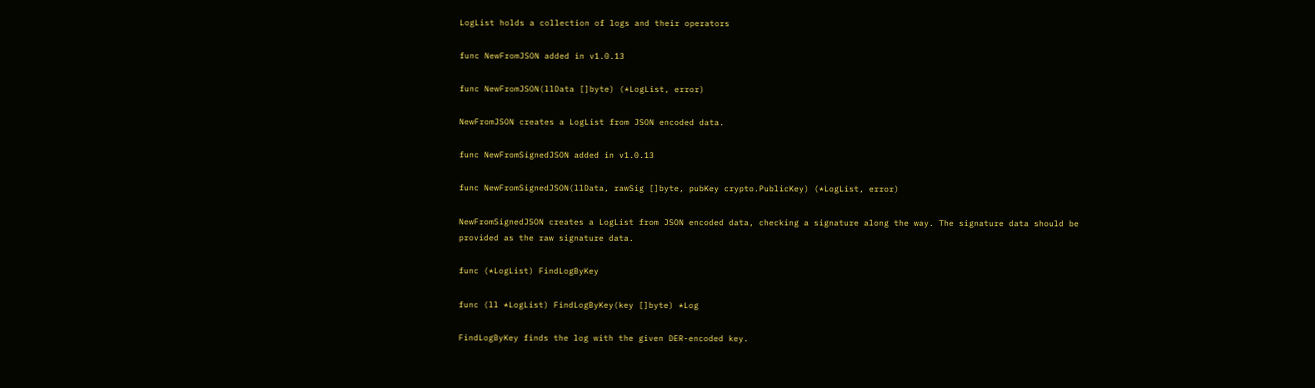LogList holds a collection of logs and their operators

func NewFromJSON added in v1.0.13

func NewFromJSON(llData []byte) (*LogList, error)

NewFromJSON creates a LogList from JSON encoded data.

func NewFromSignedJSON added in v1.0.13

func NewFromSignedJSON(llData, rawSig []byte, pubKey crypto.PublicKey) (*LogList, error)

NewFromSignedJSON creates a LogList from JSON encoded data, checking a signature along the way. The signature data should be provided as the raw signature data.

func (*LogList) FindLogByKey

func (ll *LogList) FindLogByKey(key []byte) *Log

FindLogByKey finds the log with the given DER-encoded key.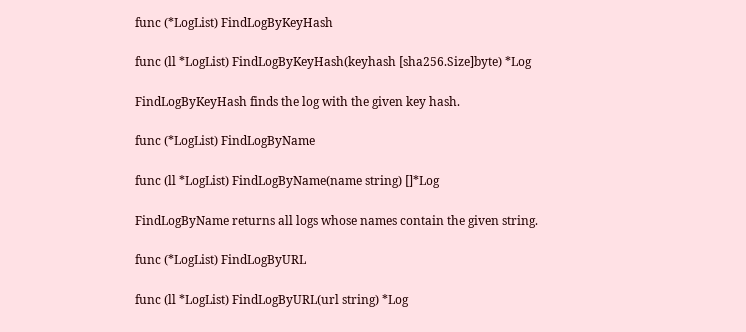func (*LogList) FindLogByKeyHash

func (ll *LogList) FindLogByKeyHash(keyhash [sha256.Size]byte) *Log

FindLogByKeyHash finds the log with the given key hash.

func (*LogList) FindLogByName

func (ll *LogList) FindLogByName(name string) []*Log

FindLogByName returns all logs whose names contain the given string.

func (*LogList) FindLogByURL

func (ll *LogList) FindLogByURL(url string) *Log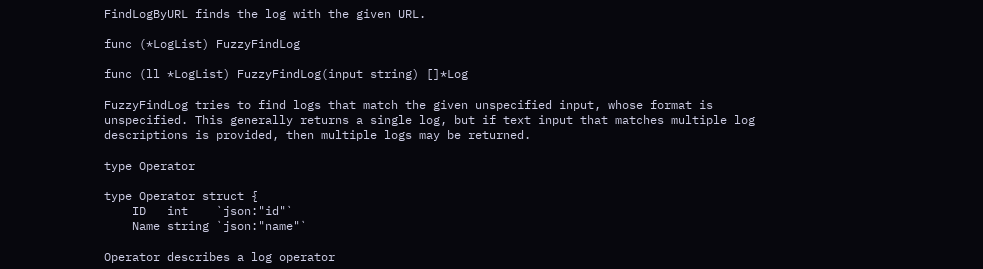FindLogByURL finds the log with the given URL.

func (*LogList) FuzzyFindLog

func (ll *LogList) FuzzyFindLog(input string) []*Log

FuzzyFindLog tries to find logs that match the given unspecified input, whose format is unspecified. This generally returns a single log, but if text input that matches multiple log descriptions is provided, then multiple logs may be returned.

type Operator

type Operator struct {
    ID   int    `json:"id"`
    Name string `json:"name"`

Operator describes a log operator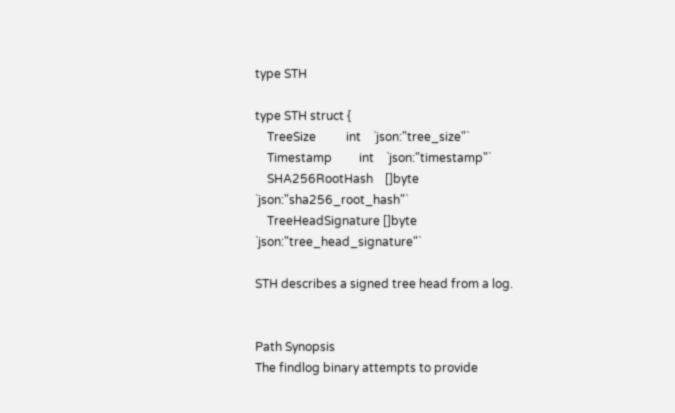type STH

type STH struct {
    TreeSize          int    `json:"tree_size"`
    Timestamp         int    `json:"timestamp"`
    SHA256RootHash    []byte `json:"sha256_root_hash"`
    TreeHeadSignature []byte `json:"tree_head_signature"`

STH describes a signed tree head from a log.


Path Synopsis
The findlog binary attempts to provide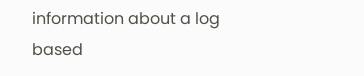information about a log based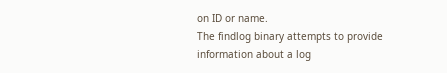on ID or name.
The findlog binary attempts to provide information about a log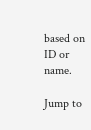based on ID or name.

Jump to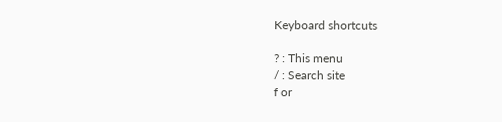Keyboard shortcuts

? : This menu
/ : Search site
f or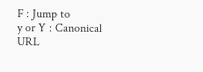F : Jump to
y or Y : Canonical URL